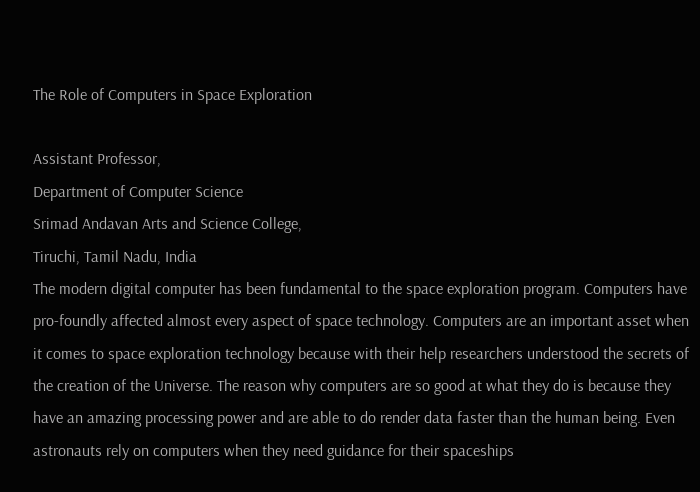The Role of Computers in Space Exploration

Assistant Professor,
Department of Computer Science
Srimad Andavan Arts and Science College,
Tiruchi, Tamil Nadu, India
The modern digital computer has been fundamental to the space exploration program. Computers have pro-foundly affected almost every aspect of space technology. Computers are an important asset when it comes to space exploration technology because with their help researchers understood the secrets of the creation of the Universe. The reason why computers are so good at what they do is because they have an amazing processing power and are able to do render data faster than the human being. Even astronauts rely on computers when they need guidance for their spaceships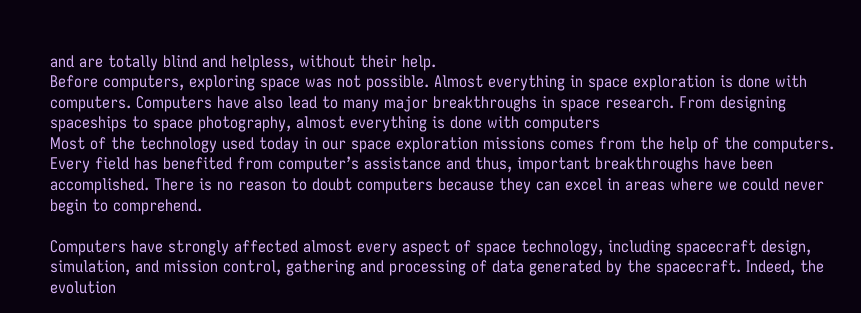and are totally blind and helpless, without their help.
Before computers, exploring space was not possible. Almost everything in space exploration is done with computers. Computers have also lead to many major breakthroughs in space research. From designing spaceships to space photography, almost everything is done with computers
Most of the technology used today in our space exploration missions comes from the help of the computers. Every field has benefited from computer’s assistance and thus, important breakthroughs have been accomplished. There is no reason to doubt computers because they can excel in areas where we could never begin to comprehend.

Computers have strongly affected almost every aspect of space technology, including spacecraft design, simulation, and mission control, gathering and processing of data generated by the spacecraft. Indeed, the evolution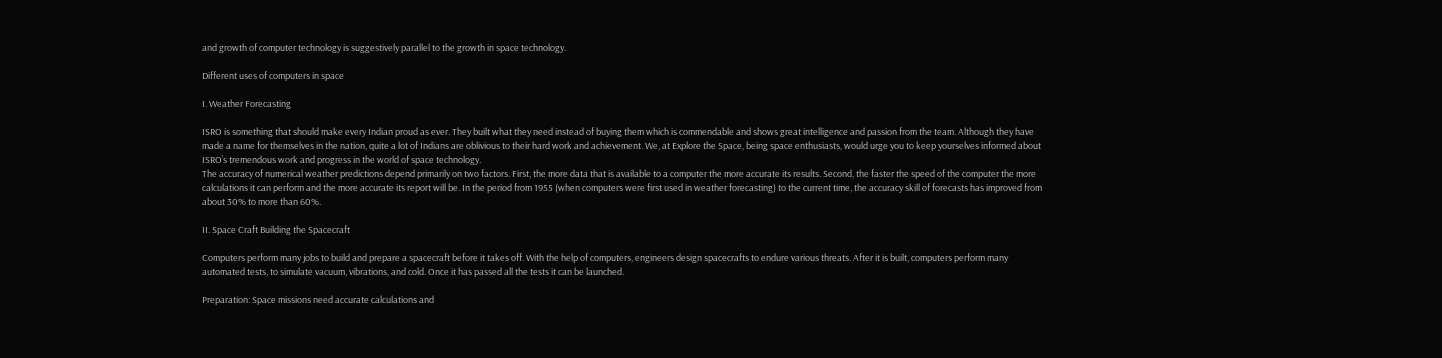and growth of computer technology is suggestively parallel to the growth in space technology.

Different uses of computers in space

I. Weather Forecasting

ISRO is something that should make every Indian proud as ever. They built what they need instead of buying them which is commendable and shows great intelligence and passion from the team. Although they have made a name for themselves in the nation, quite a lot of Indians are oblivious to their hard work and achievement. We, at Explore the Space, being space enthusiasts, would urge you to keep yourselves informed about ISRO’s tremendous work and progress in the world of space technology.
The accuracy of numerical weather predictions depend primarily on two factors. First, the more data that is available to a computer the more accurate its results. Second, the faster the speed of the computer the more calculations it can perform and the more accurate its report will be. In the period from 1955 (when computers were first used in weather forecasting) to the current time, the accuracy skill of forecasts has improved from about 30% to more than 60%.

II. Space Craft Building the Spacecraft

Computers perform many jobs to build and prepare a spacecraft before it takes off. With the help of computers, engineers design spacecrafts to endure various threats. After it is built, computers perform many automated tests, to simulate vacuum, vibrations, and cold. Once it has passed all the tests it can be launched.

Preparation: Space missions need accurate calculations and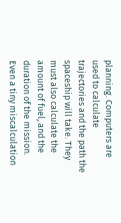planning. Computers are used to calculate trajectories and the path the spaceship will take. They must also calculate the amount of fuel, and the duration of the mission. Even a tiny miscalculation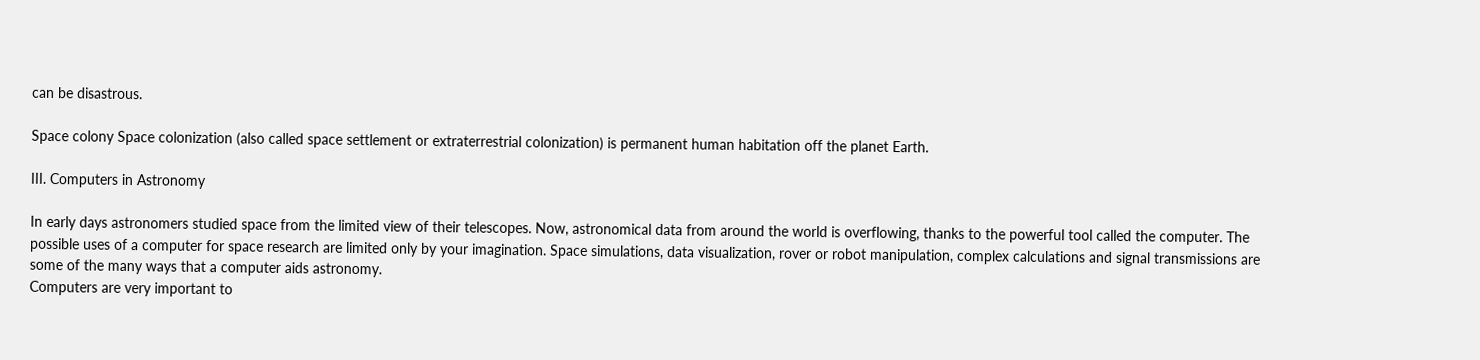can be disastrous.

Space colony Space colonization (also called space settlement or extraterrestrial colonization) is permanent human habitation off the planet Earth.

III. Computers in Astronomy

In early days astronomers studied space from the limited view of their telescopes. Now, astronomical data from around the world is overflowing, thanks to the powerful tool called the computer. The possible uses of a computer for space research are limited only by your imagination. Space simulations, data visualization, rover or robot manipulation, complex calculations and signal transmissions are some of the many ways that a computer aids astronomy.
Computers are very important to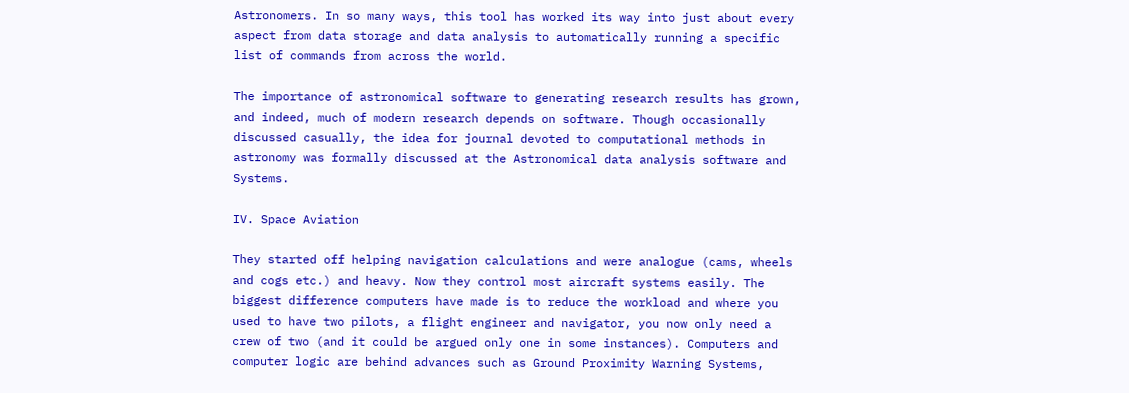Astronomers. In so many ways, this tool has worked its way into just about every aspect from data storage and data analysis to automatically running a specific list of commands from across the world.

The importance of astronomical software to generating research results has grown, and indeed, much of modern research depends on software. Though occasionally discussed casually, the idea for journal devoted to computational methods in astronomy was formally discussed at the Astronomical data analysis software and Systems.

IV. Space Aviation

They started off helping navigation calculations and were analogue (cams, wheels and cogs etc.) and heavy. Now they control most aircraft systems easily. The biggest difference computers have made is to reduce the workload and where you used to have two pilots, a flight engineer and navigator, you now only need a crew of two (and it could be argued only one in some instances). Computers and computer logic are behind advances such as Ground Proximity Warning Systems,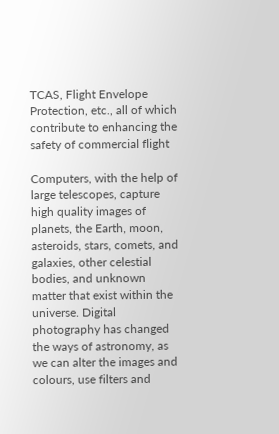TCAS, Flight Envelope Protection, etc., all of which contribute to enhancing the safety of commercial flight

Computers, with the help of large telescopes, capture high quality images of planets, the Earth, moon, asteroids, stars, comets, and galaxies, other celestial bodies, and unknown matter that exist within the universe. Digital photography has changed the ways of astronomy, as we can alter the images and colours, use filters and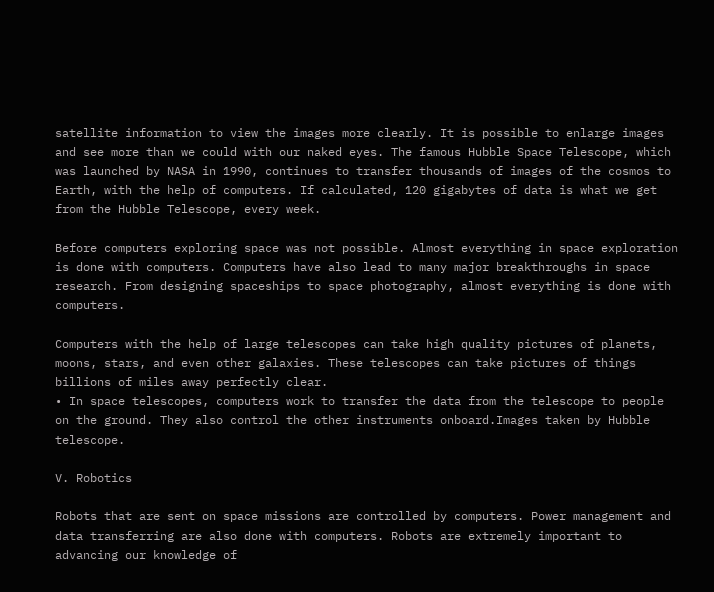satellite information to view the images more clearly. It is possible to enlarge images and see more than we could with our naked eyes. The famous Hubble Space Telescope, which was launched by NASA in 1990, continues to transfer thousands of images of the cosmos to Earth, with the help of computers. If calculated, 120 gigabytes of data is what we get from the Hubble Telescope, every week.

Before computers exploring space was not possible. Almost everything in space exploration is done with computers. Computers have also lead to many major breakthroughs in space research. From designing spaceships to space photography, almost everything is done with computers.

Computers with the help of large telescopes can take high quality pictures of planets, moons, stars, and even other galaxies. These telescopes can take pictures of things billions of miles away perfectly clear.
• In space telescopes, computers work to transfer the data from the telescope to people on the ground. They also control the other instruments onboard.Images taken by Hubble telescope.

V. Robotics

Robots that are sent on space missions are controlled by computers. Power management and data transferring are also done with computers. Robots are extremely important to advancing our knowledge of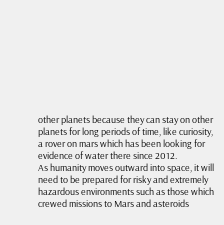other planets because they can stay on other planets for long periods of time, like curiosity, a rover on mars which has been looking for evidence of water there since 2012.
As humanity moves outward into space, it will need to be prepared for risky and extremely hazardous environments such as those which crewed missions to Mars and asteroids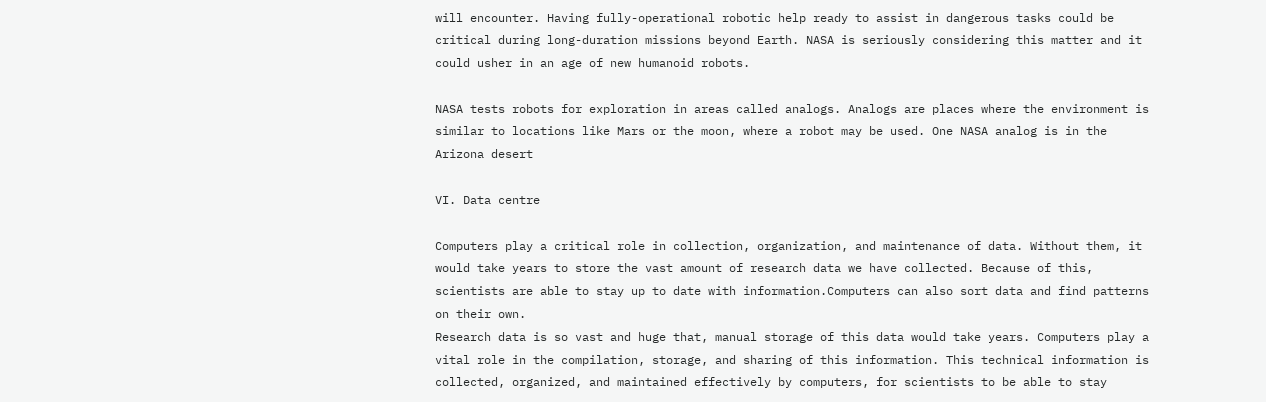will encounter. Having fully-operational robotic help ready to assist in dangerous tasks could be critical during long-duration missions beyond Earth. NASA is seriously considering this matter and it could usher in an age of new humanoid robots.

NASA tests robots for exploration in areas called analogs. Analogs are places where the environment is similar to locations like Mars or the moon, where a robot may be used. One NASA analog is in the Arizona desert

VI. Data centre

Computers play a critical role in collection, organization, and maintenance of data. Without them, it would take years to store the vast amount of research data we have collected. Because of this, scientists are able to stay up to date with information.Computers can also sort data and find patterns on their own.
Research data is so vast and huge that, manual storage of this data would take years. Computers play a vital role in the compilation, storage, and sharing of this information. This technical information is collected, organized, and maintained effectively by computers, for scientists to be able to stay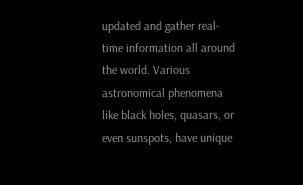updated and gather real-time information all around the world. Various astronomical phenomena like black holes, quasars, or even sunspots, have unique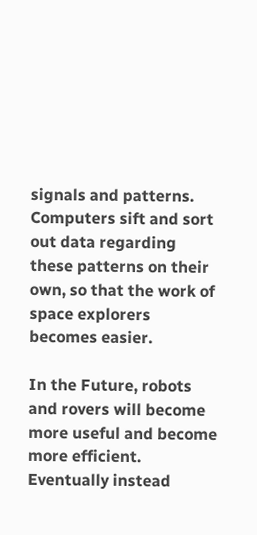signals and patterns. Computers sift and sort out data regarding these patterns on their own, so that the work of space explorers becomes easier.

In the Future, robots and rovers will become more useful and become more efficient. Eventually instead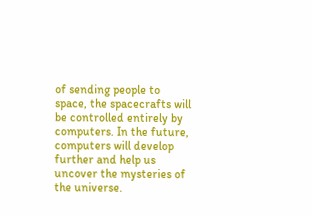of sending people to space, the spacecrafts will be controlled entirely by computers. In the future, computers will develop further and help us uncover the mysteries of the universe.